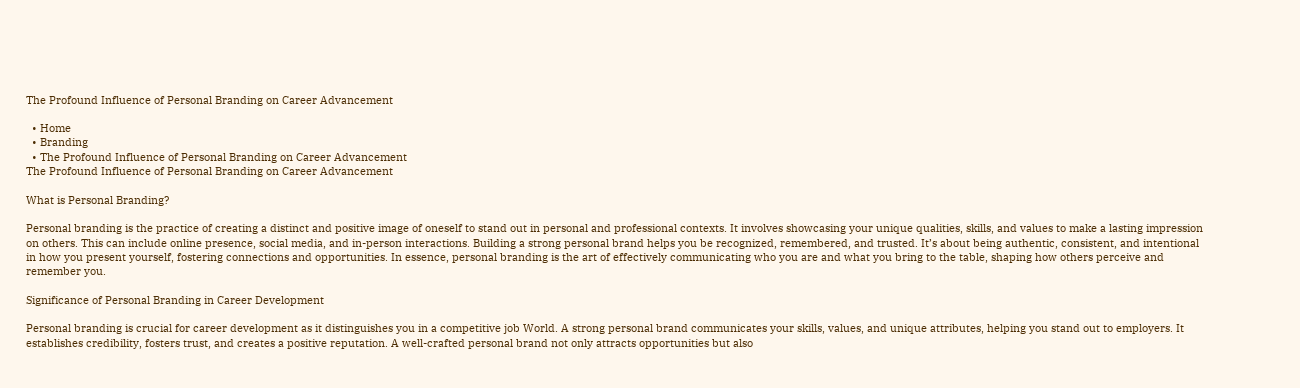The Profound Influence of Personal Branding on Career Advancement

  • Home
  • Branding
  • The Profound Influence of Personal Branding on Career Advancement
The Profound Influence of Personal Branding on Career Advancement

What is Personal Branding?

Personal branding is the practice of creating a distinct and positive image of oneself to stand out in personal and professional contexts. It involves showcasing your unique qualities, skills, and values to make a lasting impression on others. This can include online presence, social media, and in-person interactions. Building a strong personal brand helps you be recognized, remembered, and trusted. It’s about being authentic, consistent, and intentional in how you present yourself, fostering connections and opportunities. In essence, personal branding is the art of effectively communicating who you are and what you bring to the table, shaping how others perceive and remember you.

Significance of Personal Branding in Career Development

Personal branding is crucial for career development as it distinguishes you in a competitive job World. A strong personal brand communicates your skills, values, and unique attributes, helping you stand out to employers. It establishes credibility, fosters trust, and creates a positive reputation. A well-crafted personal brand not only attracts opportunities but also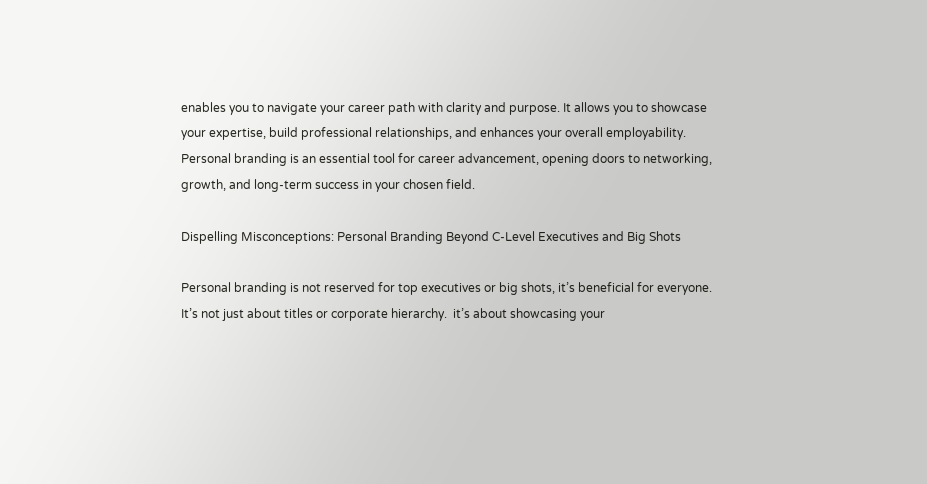enables you to navigate your career path with clarity and purpose. It allows you to showcase your expertise, build professional relationships, and enhances your overall employability.  Personal branding is an essential tool for career advancement, opening doors to networking, growth, and long-term success in your chosen field.

Dispelling Misconceptions: Personal Branding Beyond C-Level Executives and Big Shots

Personal branding is not reserved for top executives or big shots, it’s beneficial for everyone. It’s not just about titles or corporate hierarchy.  it’s about showcasing your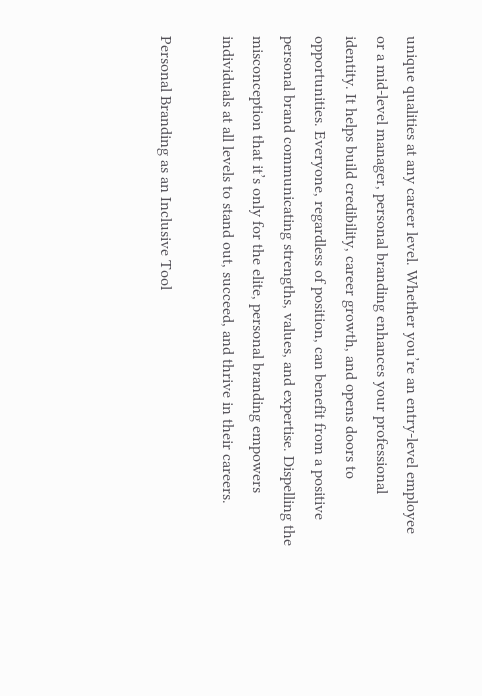unique qualities at any career level. Whether you’re an entry-level employee or a mid-level manager, personal branding enhances your professional identity. It helps build credibility, career growth, and opens doors to opportunities. Everyone, regardless of position, can benefit from a positive personal brand communicating strengths, values, and expertise. Dispelling the misconception that it’s only for the elite, personal branding empowers individuals at all levels to stand out, succeed, and thrive in their careers.

Personal Branding as an Inclusive Tool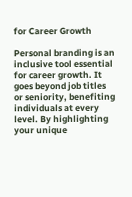for Career Growth

Personal branding is an inclusive tool essential for career growth. It goes beyond job titles or seniority, benefiting individuals at every level. By highlighting your unique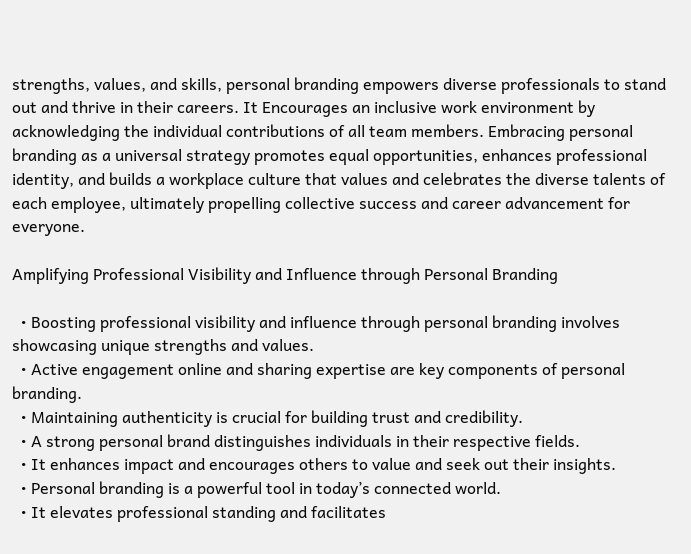strengths, values, and skills, personal branding empowers diverse professionals to stand out and thrive in their careers. It Encourages an inclusive work environment by acknowledging the individual contributions of all team members. Embracing personal branding as a universal strategy promotes equal opportunities, enhances professional identity, and builds a workplace culture that values and celebrates the diverse talents of each employee, ultimately propelling collective success and career advancement for everyone.

Amplifying Professional Visibility and Influence through Personal Branding

  • Boosting professional visibility and influence through personal branding involves showcasing unique strengths and values.
  • Active engagement online and sharing expertise are key components of personal branding.
  • Maintaining authenticity is crucial for building trust and credibility.
  • A strong personal brand distinguishes individuals in their respective fields.
  • It enhances impact and encourages others to value and seek out their insights.
  • Personal branding is a powerful tool in today’s connected world.
  • It elevates professional standing and facilitates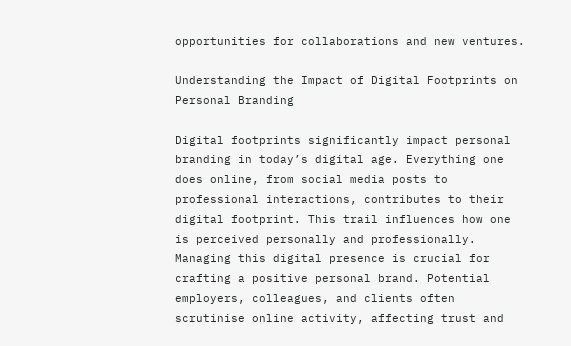opportunities for collaborations and new ventures.

Understanding the Impact of Digital Footprints on Personal Branding

Digital footprints significantly impact personal branding in today’s digital age. Everything one does online, from social media posts to professional interactions, contributes to their digital footprint. This trail influences how one is perceived personally and professionally. Managing this digital presence is crucial for crafting a positive personal brand. Potential employers, colleagues, and clients often scrutinise online activity, affecting trust and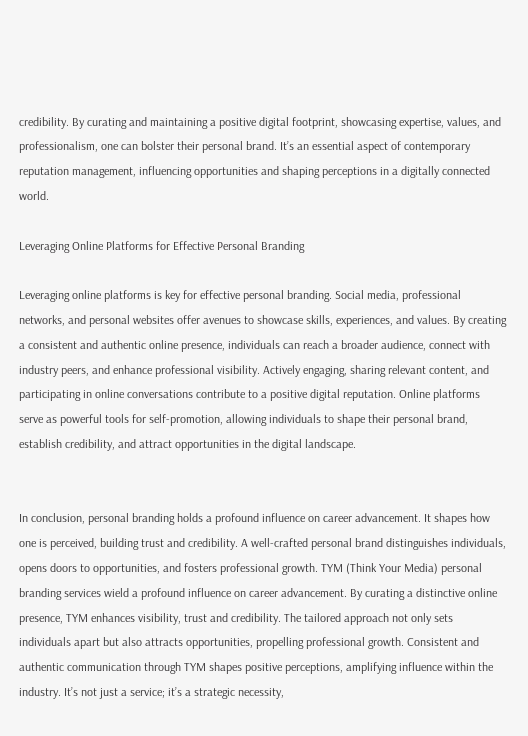credibility. By curating and maintaining a positive digital footprint, showcasing expertise, values, and professionalism, one can bolster their personal brand. It’s an essential aspect of contemporary reputation management, influencing opportunities and shaping perceptions in a digitally connected world.

Leveraging Online Platforms for Effective Personal Branding

Leveraging online platforms is key for effective personal branding. Social media, professional networks, and personal websites offer avenues to showcase skills, experiences, and values. By creating a consistent and authentic online presence, individuals can reach a broader audience, connect with industry peers, and enhance professional visibility. Actively engaging, sharing relevant content, and participating in online conversations contribute to a positive digital reputation. Online platforms serve as powerful tools for self-promotion, allowing individuals to shape their personal brand, establish credibility, and attract opportunities in the digital landscape.


In conclusion, personal branding holds a profound influence on career advancement. It shapes how one is perceived, building trust and credibility. A well-crafted personal brand distinguishes individuals, opens doors to opportunities, and fosters professional growth. TYM (Think Your Media) personal branding services wield a profound influence on career advancement. By curating a distinctive online presence, TYM enhances visibility, trust and credibility. The tailored approach not only sets individuals apart but also attracts opportunities, propelling professional growth. Consistent and authentic communication through TYM shapes positive perceptions, amplifying influence within the industry. It’s not just a service; it’s a strategic necessity,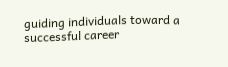guiding individuals toward a successful career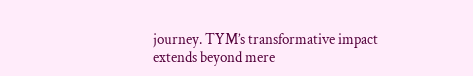journey. TYM’s transformative impact extends beyond mere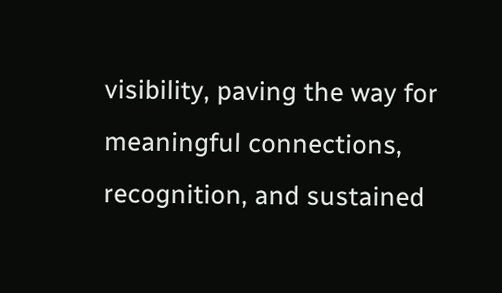visibility, paving the way for meaningful connections, recognition, and sustained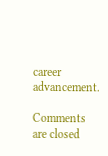career advancement.

Comments are closed